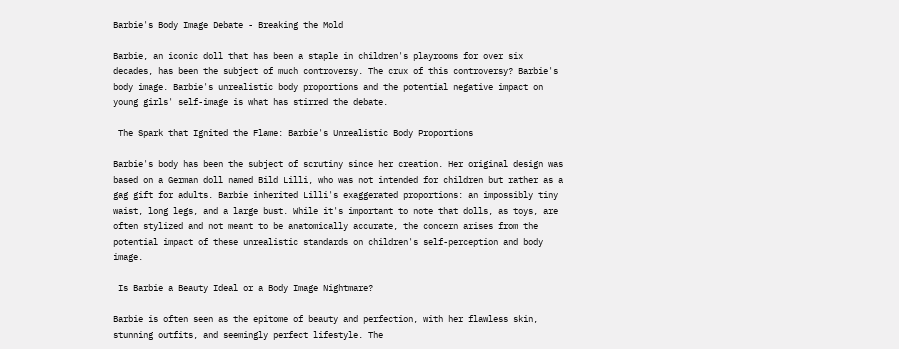Barbie's Body Image Debate - Breaking the Mold

Barbie, an iconic doll that has been a staple in children's playrooms for over six decades, has been the subject of much controversy. The crux of this controversy? Barbie's body image. Barbie's unrealistic body proportions and the potential negative impact on young girls' self-image is what has stirred the debate.

 The Spark that Ignited the Flame: Barbie's Unrealistic Body Proportions

Barbie's body has been the subject of scrutiny since her creation. Her original design was based on a German doll named Bild Lilli, who was not intended for children but rather as a gag gift for adults. Barbie inherited Lilli's exaggerated proportions: an impossibly tiny waist, long legs, and a large bust. While it's important to note that dolls, as toys, are often stylized and not meant to be anatomically accurate, the concern arises from the potential impact of these unrealistic standards on children's self-perception and body image.

 Is Barbie a Beauty Ideal or a Body Image Nightmare?

Barbie is often seen as the epitome of beauty and perfection, with her flawless skin, stunning outfits, and seemingly perfect lifestyle. The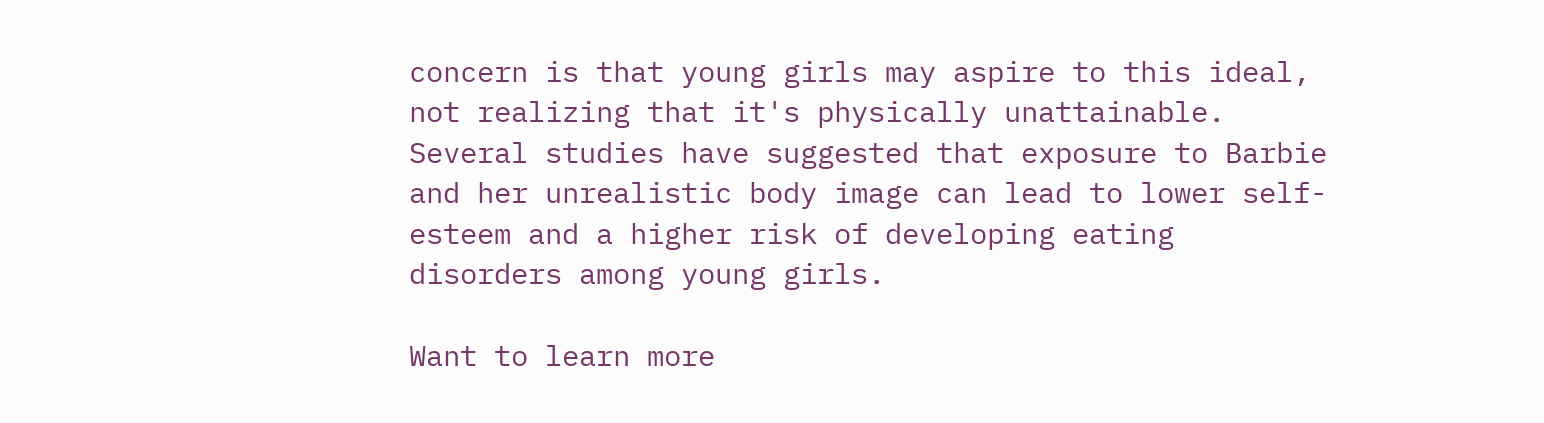concern is that young girls may aspire to this ideal, not realizing that it's physically unattainable. Several studies have suggested that exposure to Barbie and her unrealistic body image can lead to lower self-esteem and a higher risk of developing eating disorders among young girls.

Want to learn more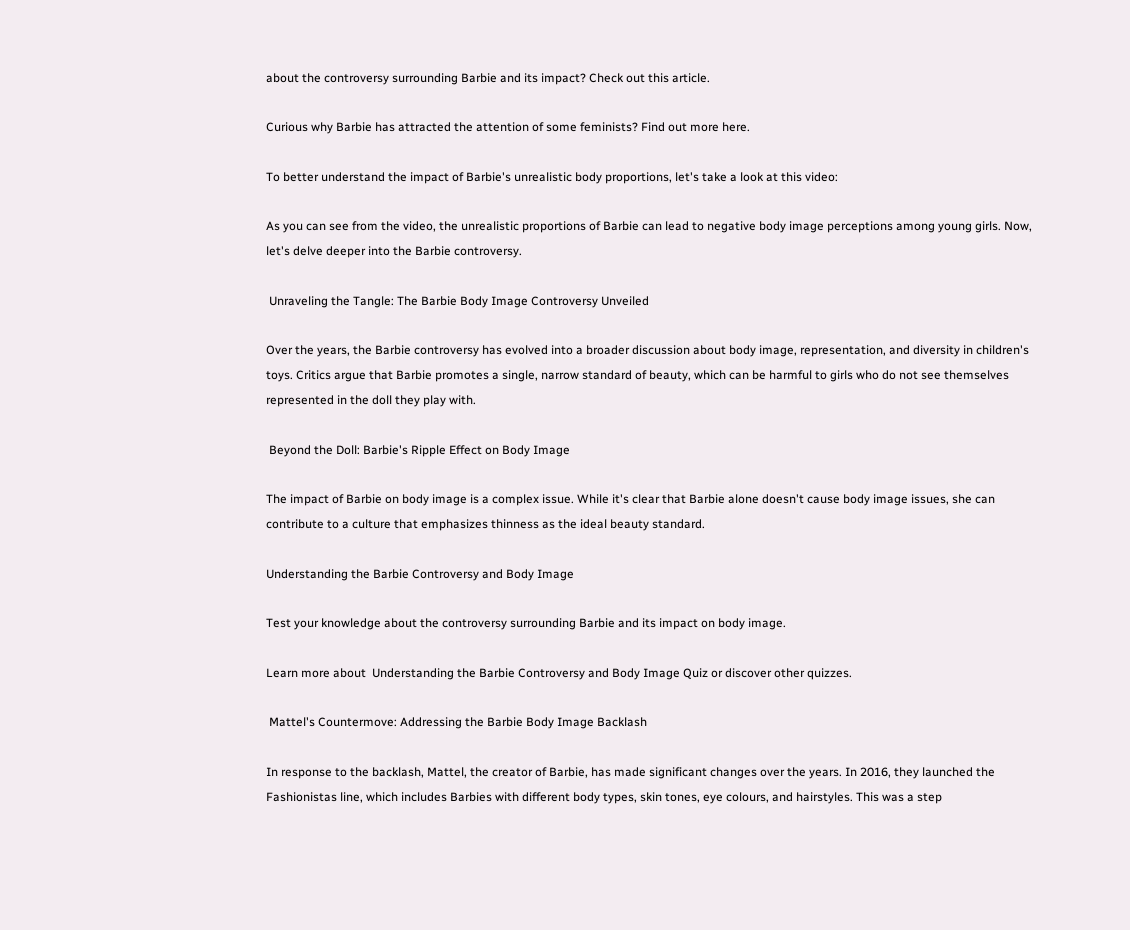about the controversy surrounding Barbie and its impact? Check out this article.

Curious why Barbie has attracted the attention of some feminists? Find out more here.

To better understand the impact of Barbie's unrealistic body proportions, let's take a look at this video:

As you can see from the video, the unrealistic proportions of Barbie can lead to negative body image perceptions among young girls. Now, let's delve deeper into the Barbie controversy.

 Unraveling the Tangle: The Barbie Body Image Controversy Unveiled

Over the years, the Barbie controversy has evolved into a broader discussion about body image, representation, and diversity in children's toys. Critics argue that Barbie promotes a single, narrow standard of beauty, which can be harmful to girls who do not see themselves represented in the doll they play with.

 Beyond the Doll: Barbie's Ripple Effect on Body Image

The impact of Barbie on body image is a complex issue. While it's clear that Barbie alone doesn't cause body image issues, she can contribute to a culture that emphasizes thinness as the ideal beauty standard.

Understanding the Barbie Controversy and Body Image

Test your knowledge about the controversy surrounding Barbie and its impact on body image.

Learn more about  Understanding the Barbie Controversy and Body Image Quiz or discover other quizzes.

 Mattel's Countermove: Addressing the Barbie Body Image Backlash

In response to the backlash, Mattel, the creator of Barbie, has made significant changes over the years. In 2016, they launched the Fashionistas line, which includes Barbies with different body types, skin tones, eye colours, and hairstyles. This was a step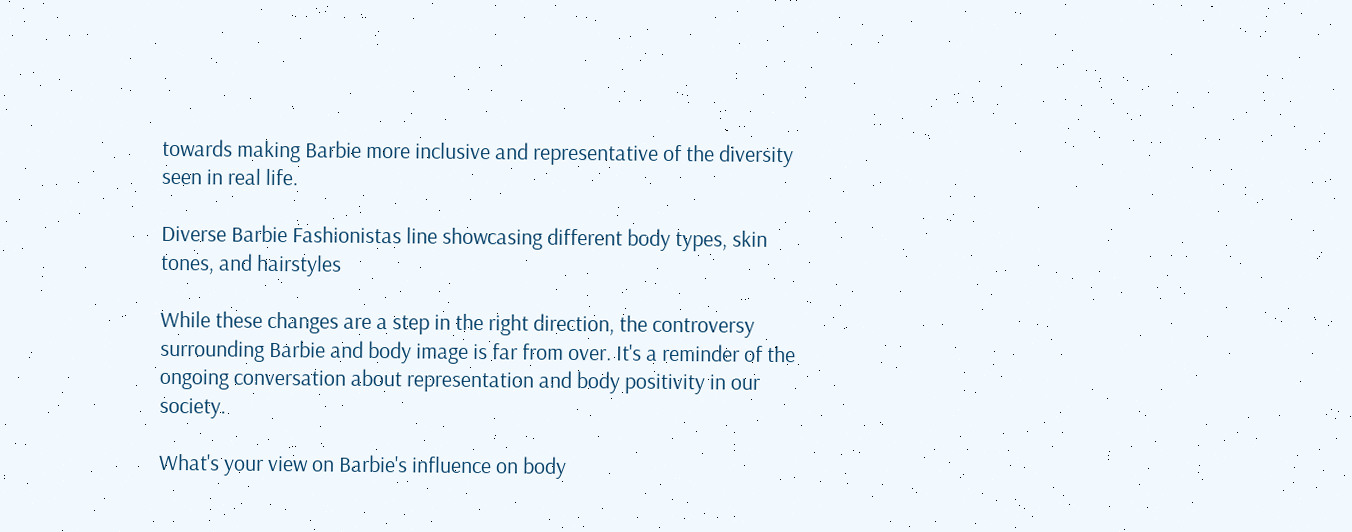towards making Barbie more inclusive and representative of the diversity seen in real life.

Diverse Barbie Fashionistas line showcasing different body types, skin tones, and hairstyles

While these changes are a step in the right direction, the controversy surrounding Barbie and body image is far from over. It's a reminder of the ongoing conversation about representation and body positivity in our society.

What's your view on Barbie's influence on body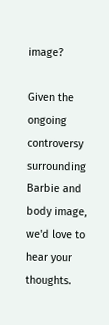image?

Given the ongoing controversy surrounding Barbie and body image, we'd love to hear your thoughts.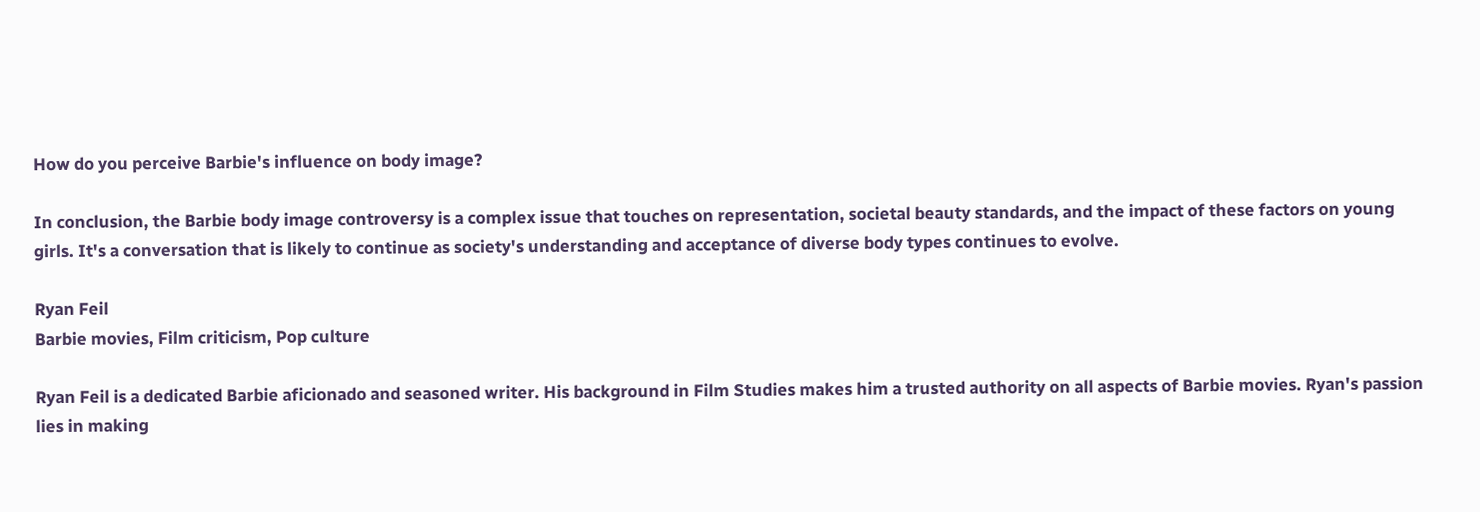How do you perceive Barbie's influence on body image?

In conclusion, the Barbie body image controversy is a complex issue that touches on representation, societal beauty standards, and the impact of these factors on young girls. It's a conversation that is likely to continue as society's understanding and acceptance of diverse body types continues to evolve.

Ryan Feil
Barbie movies, Film criticism, Pop culture

Ryan Feil is a dedicated Barbie aficionado and seasoned writer. His background in Film Studies makes him a trusted authority on all aspects of Barbie movies. Ryan's passion lies in making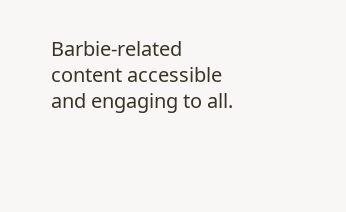Barbie-related content accessible and engaging to all.